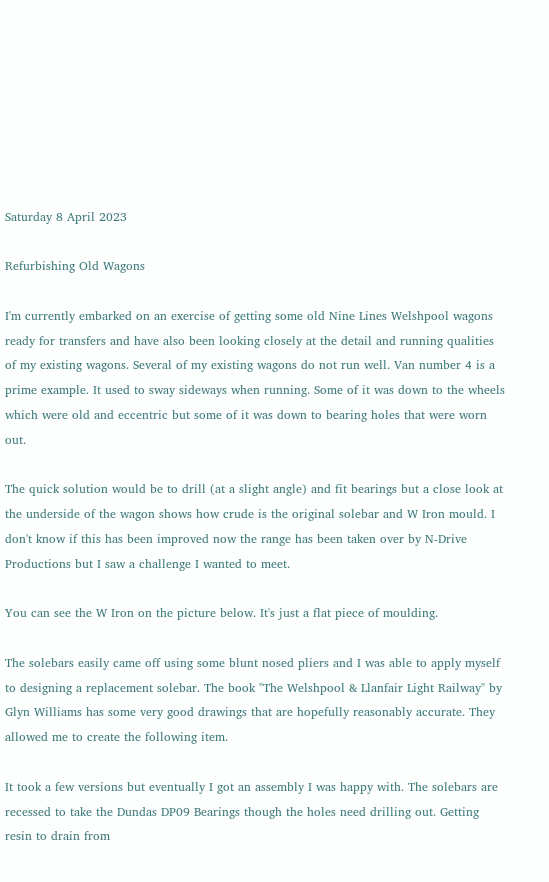Saturday 8 April 2023

Refurbishing Old Wagons

I'm currently embarked on an exercise of getting some old Nine Lines Welshpool wagons ready for transfers and have also been looking closely at the detail and running qualities of my existing wagons. Several of my existing wagons do not run well. Van number 4 is a prime example. It used to sway sideways when running. Some of it was down to the wheels which were old and eccentric but some of it was down to bearing holes that were worn out.

The quick solution would be to drill (at a slight angle) and fit bearings but a close look at the underside of the wagon shows how crude is the original solebar and W Iron mould. I don't know if this has been improved now the range has been taken over by N-Drive Productions but I saw a challenge I wanted to meet.

You can see the W Iron on the picture below. It's just a flat piece of moulding.

The solebars easily came off using some blunt nosed pliers and I was able to apply myself to designing a replacement solebar. The book "The Welshpool & Llanfair Light Railway" by Glyn Williams has some very good drawings that are hopefully reasonably accurate. They allowed me to create the following item.

It took a few versions but eventually I got an assembly I was happy with. The solebars are recessed to take the Dundas DP09 Bearings though the holes need drilling out. Getting resin to drain from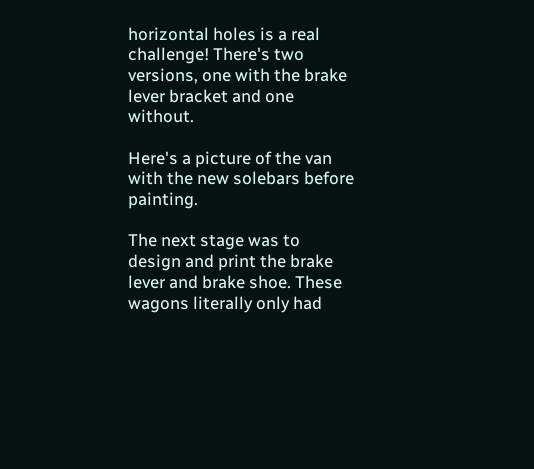horizontal holes is a real challenge! There's two versions, one with the brake lever bracket and one without.

Here's a picture of the van with the new solebars before painting.

The next stage was to design and print the brake lever and brake shoe. These wagons literally only had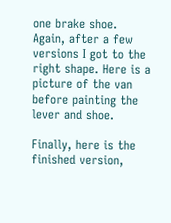one brake shoe. Again, after a few versions I got to the right shape. Here is a picture of the van before painting the lever and shoe.

Finally, here is the finished version,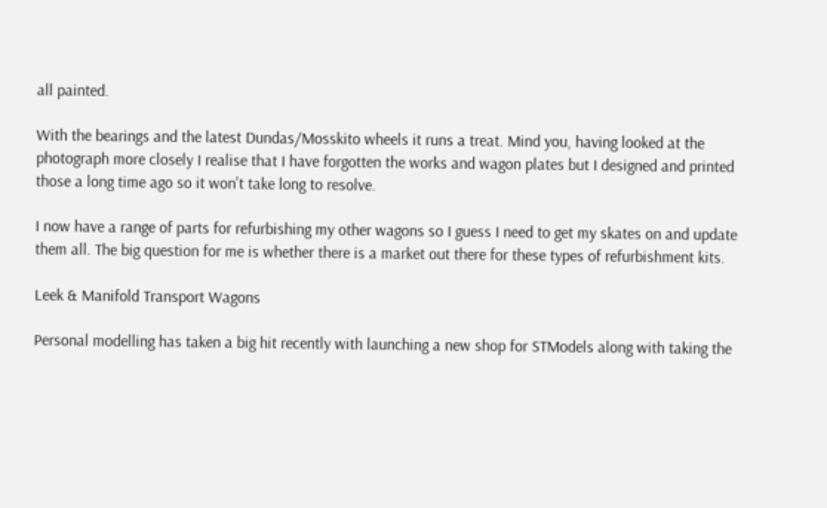all painted.

With the bearings and the latest Dundas/Mosskito wheels it runs a treat. Mind you, having looked at the photograph more closely I realise that I have forgotten the works and wagon plates but I designed and printed those a long time ago so it won't take long to resolve.

I now have a range of parts for refurbishing my other wagons so I guess I need to get my skates on and update them all. The big question for me is whether there is a market out there for these types of refurbishment kits.

Leek & Manifold Transport Wagons

Personal modelling has taken a big hit recently with launching a new shop for STModels along with taking the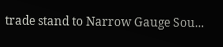trade stand to Narrow Gauge Sou...